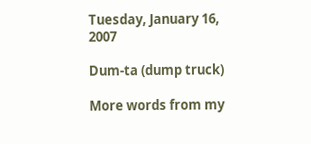Tuesday, January 16, 2007

Dum-ta (dump truck)

More words from my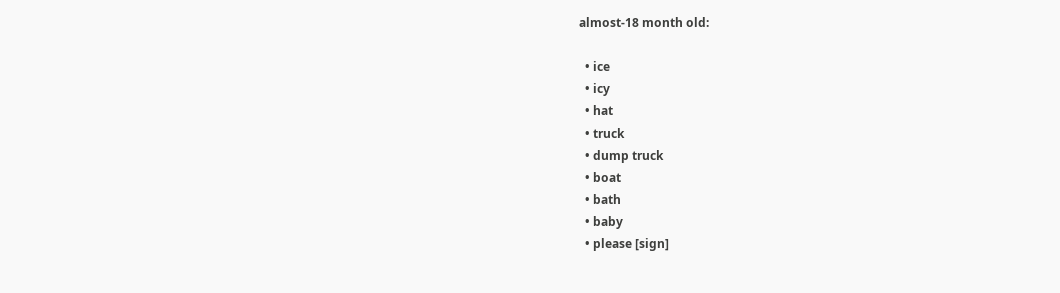almost-18 month old:

  • ice
  • icy
  • hat
  • truck
  • dump truck
  • boat
  • bath
  • baby
  • please [sign]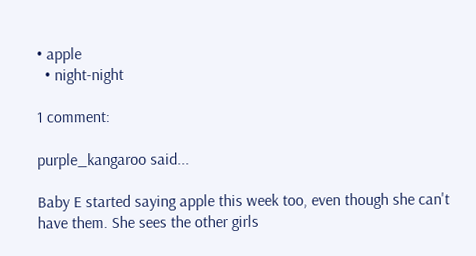• apple
  • night-night

1 comment:

purple_kangaroo said...

Baby E started saying apple this week too, even though she can't have them. She sees the other girls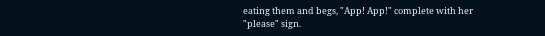eating them and begs, "App! App!" complete with her "please" sign.